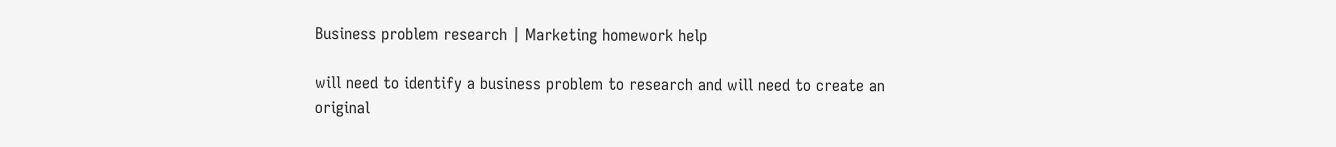Business problem research | Marketing homework help

will need to identify a business problem to research and will need to create an original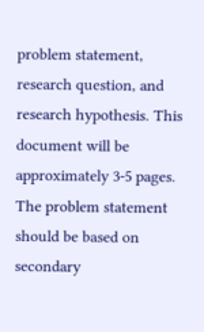problem statement, research question, and research hypothesis. This document will be approximately 3-5 pages. The problem statement should be based on secondary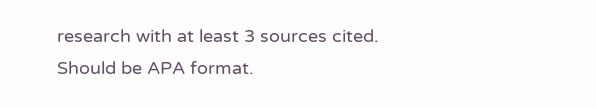research with at least 3 sources cited. Should be APA format.